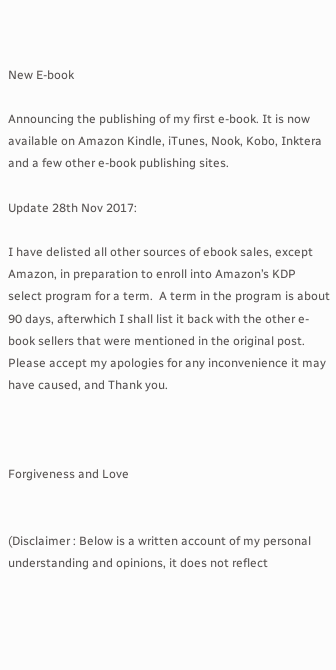New E-book

Announcing the publishing of my first e-book. It is now available on Amazon Kindle, iTunes, Nook, Kobo, Inktera and a few other e-book publishing sites.

Update 28th Nov 2017:

I have delisted all other sources of ebook sales, except Amazon, in preparation to enroll into Amazon’s KDP select program for a term.  A term in the program is about 90 days, afterwhich I shall list it back with the other e-book sellers that were mentioned in the original post. Please accept my apologies for any inconvenience it may have caused, and Thank you.



Forgiveness and Love


(Disclaimer : Below is a written account of my personal understanding and opinions, it does not reflect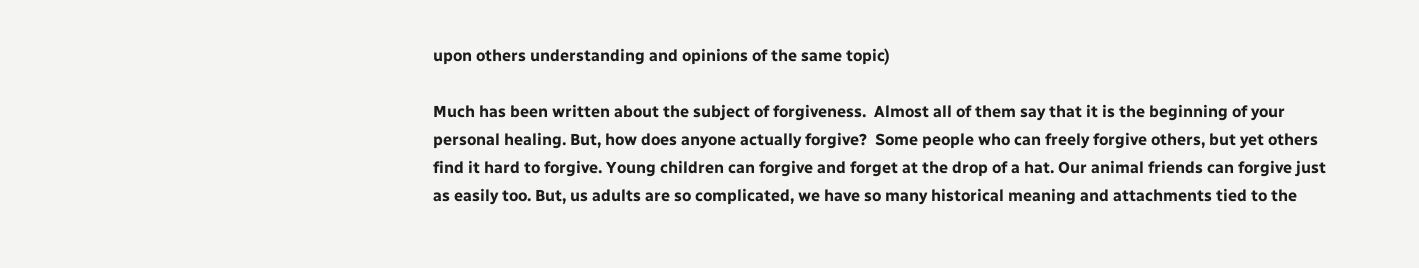upon others understanding and opinions of the same topic)

Much has been written about the subject of forgiveness.  Almost all of them say that it is the beginning of your personal healing. But, how does anyone actually forgive?  Some people who can freely forgive others, but yet others find it hard to forgive. Young children can forgive and forget at the drop of a hat. Our animal friends can forgive just as easily too. But, us adults are so complicated, we have so many historical meaning and attachments tied to the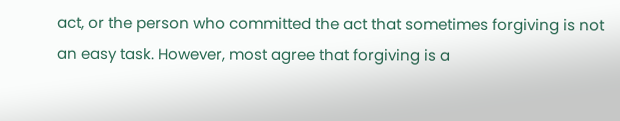act, or the person who committed the act that sometimes forgiving is not an easy task. However, most agree that forgiving is a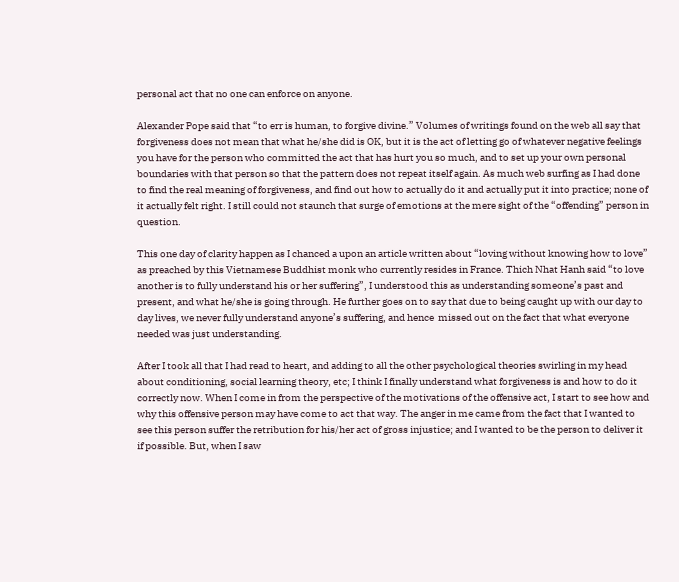personal act that no one can enforce on anyone.

Alexander Pope said that “to err is human, to forgive divine.” Volumes of writings found on the web all say that forgiveness does not mean that what he/she did is OK, but it is the act of letting go of whatever negative feelings you have for the person who committed the act that has hurt you so much, and to set up your own personal boundaries with that person so that the pattern does not repeat itself again. As much web surfing as I had done to find the real meaning of forgiveness, and find out how to actually do it and actually put it into practice; none of it actually felt right. I still could not staunch that surge of emotions at the mere sight of the “offending” person in question.

This one day of clarity happen as I chanced a upon an article written about “loving without knowing how to love” as preached by this Vietnamese Buddhist monk who currently resides in France. Thich Nhat Hanh said “to love another is to fully understand his or her suffering”, I understood this as understanding someone’s past and present, and what he/she is going through. He further goes on to say that due to being caught up with our day to day lives, we never fully understand anyone’s suffering, and hence  missed out on the fact that what everyone needed was just understanding.

After I took all that I had read to heart, and adding to all the other psychological theories swirling in my head about conditioning, social learning theory, etc; I think I finally understand what forgiveness is and how to do it correctly now. When I come in from the perspective of the motivations of the offensive act, I start to see how and why this offensive person may have come to act that way. The anger in me came from the fact that I wanted to see this person suffer the retribution for his/her act of gross injustice; and I wanted to be the person to deliver it if possible. But, when I saw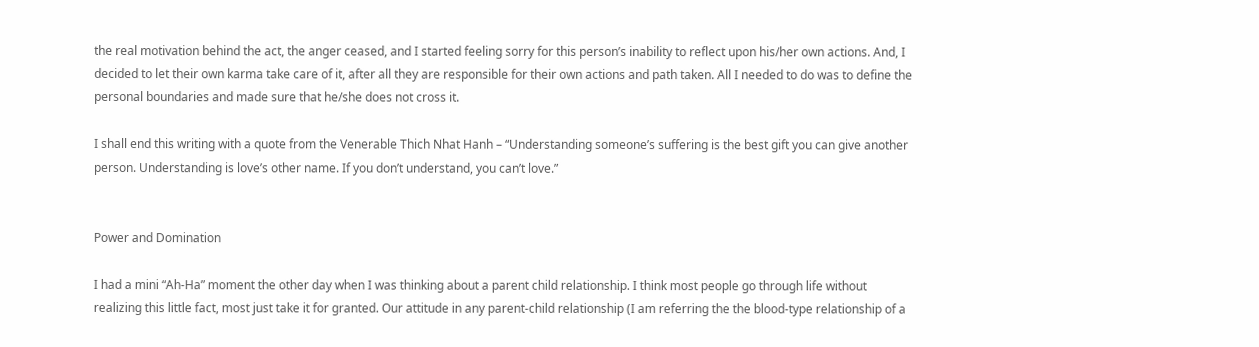the real motivation behind the act, the anger ceased, and I started feeling sorry for this person’s inability to reflect upon his/her own actions. And, I decided to let their own karma take care of it, after all they are responsible for their own actions and path taken. All I needed to do was to define the personal boundaries and made sure that he/she does not cross it.

I shall end this writing with a quote from the Venerable Thich Nhat Hanh – “Understanding someone’s suffering is the best gift you can give another person. Understanding is love’s other name. If you don’t understand, you can’t love.”


Power and Domination

I had a mini “Ah-Ha” moment the other day when I was thinking about a parent child relationship. I think most people go through life without realizing this little fact, most just take it for granted. Our attitude in any parent-child relationship (I am referring the the blood-type relationship of a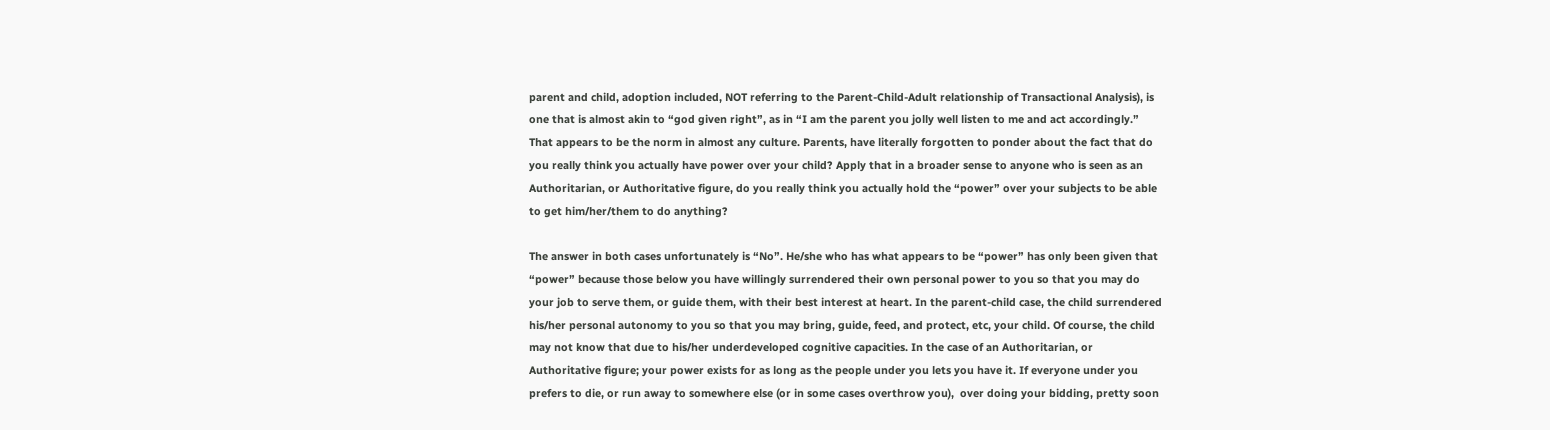parent and child, adoption included, NOT referring to the Parent-Child-Adult relationship of Transactional Analysis), is one that is almost akin to “god given right”, as in “I am the parent you jolly well listen to me and act accordingly.” That appears to be the norm in almost any culture. Parents, have literally forgotten to ponder about the fact that do you really think you actually have power over your child? Apply that in a broader sense to anyone who is seen as an Authoritarian, or Authoritative figure, do you really think you actually hold the “power” over your subjects to be able to get him/her/them to do anything?

The answer in both cases unfortunately is “No”. He/she who has what appears to be “power” has only been given that “power” because those below you have willingly surrendered their own personal power to you so that you may do your job to serve them, or guide them, with their best interest at heart. In the parent-child case, the child surrendered his/her personal autonomy to you so that you may bring, guide, feed, and protect, etc, your child. Of course, the child may not know that due to his/her underdeveloped cognitive capacities. In the case of an Authoritarian, or Authoritative figure; your power exists for as long as the people under you lets you have it. If everyone under you prefers to die, or run away to somewhere else (or in some cases overthrow you),  over doing your bidding, pretty soon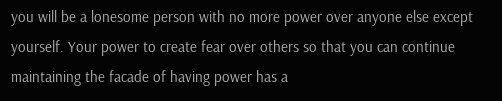you will be a lonesome person with no more power over anyone else except yourself. Your power to create fear over others so that you can continue maintaining the facade of having power has a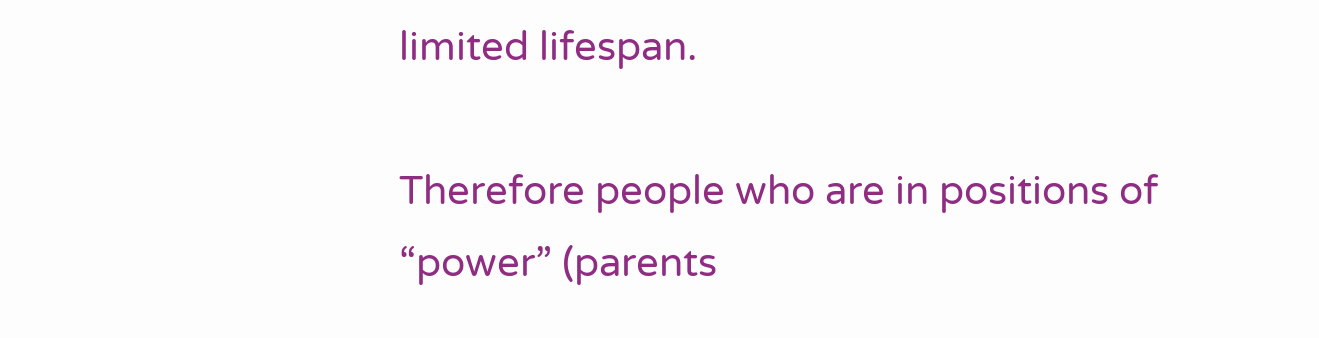limited lifespan.

Therefore people who are in positions of “power” (parents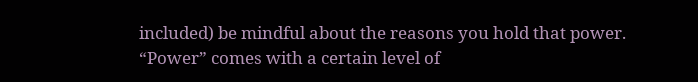included) be mindful about the reasons you hold that power. “Power” comes with a certain level of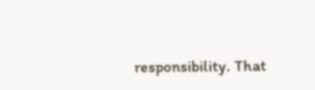responsibility. That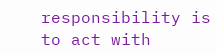responsibility is to act with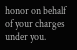honor on behalf of your charges under you.